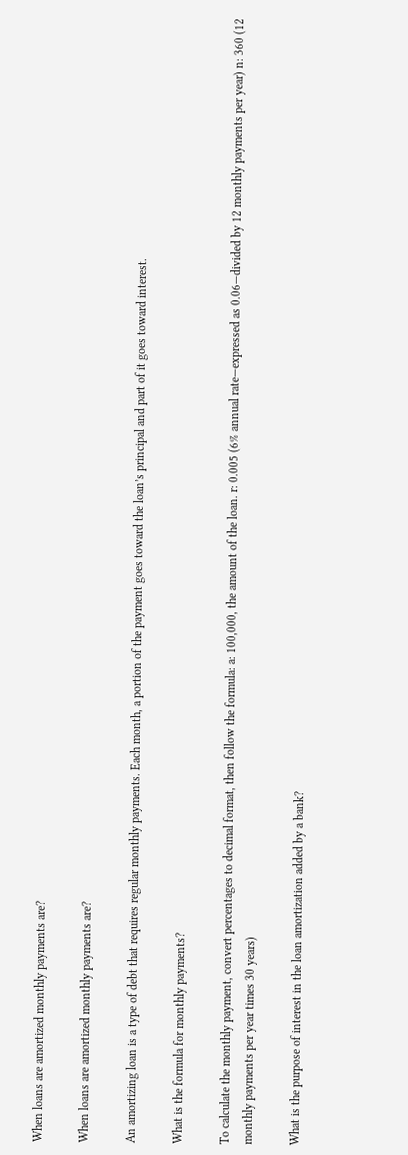When loans are amortized monthly payments are?

When loans are amortized monthly payments are?

An amortizing loan is a type of debt that requires regular monthly payments. Each month, a portion of the payment goes toward the loan’s principal and part of it goes toward interest.

What is the formula for monthly payments?

To calculate the monthly payment, convert percentages to decimal format, then follow the formula: a: 100,000, the amount of the loan. r: 0.005 (6% annual rate—expressed as 0.06—divided by 12 monthly payments per year) n: 360 (12 monthly payments per year times 30 years)

What is the purpose of interest in the loan amortization added by a bank?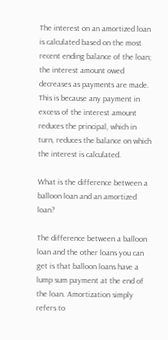The interest on an amortized loan is calculated based on the most recent ending balance of the loan; the interest amount owed decreases as payments are made. This is because any payment in excess of the interest amount reduces the principal, which in turn, reduces the balance on which the interest is calculated.

What is the difference between a balloon loan and an amortized loan?

The difference between a balloon loan and the other loans you can get is that balloon loans have a lump sum payment at the end of the loan. Amortization simply refers to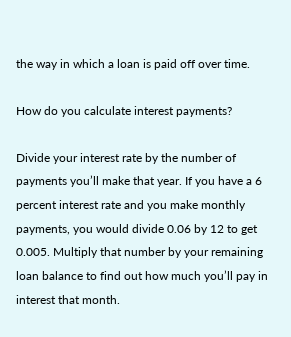the way in which a loan is paid off over time.

How do you calculate interest payments?

Divide your interest rate by the number of payments you’ll make that year. If you have a 6 percent interest rate and you make monthly payments, you would divide 0.06 by 12 to get 0.005. Multiply that number by your remaining loan balance to find out how much you’ll pay in interest that month.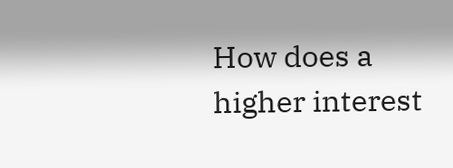How does a higher interest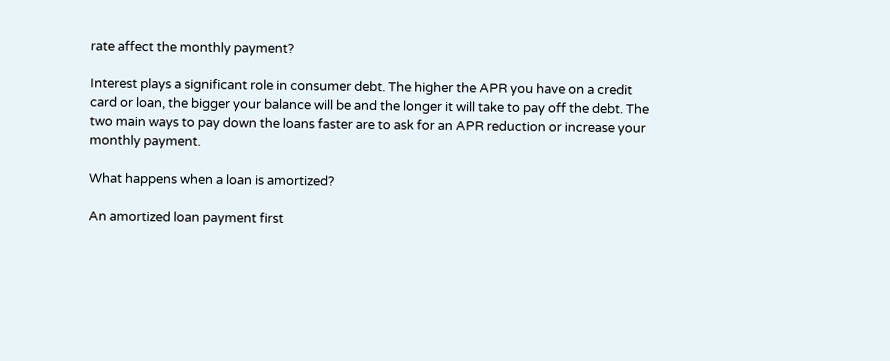rate affect the monthly payment?

Interest plays a significant role in consumer debt. The higher the APR you have on a credit card or loan, the bigger your balance will be and the longer it will take to pay off the debt. The two main ways to pay down the loans faster are to ask for an APR reduction or increase your monthly payment.

What happens when a loan is amortized?

An amortized loan payment first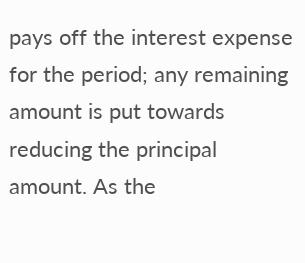pays off the interest expense for the period; any remaining amount is put towards reducing the principal amount. As the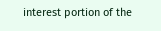interest portion of the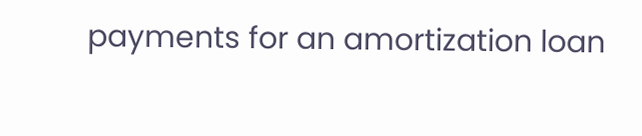payments for an amortization loan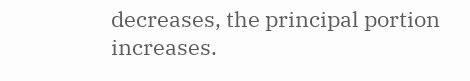decreases, the principal portion increases.